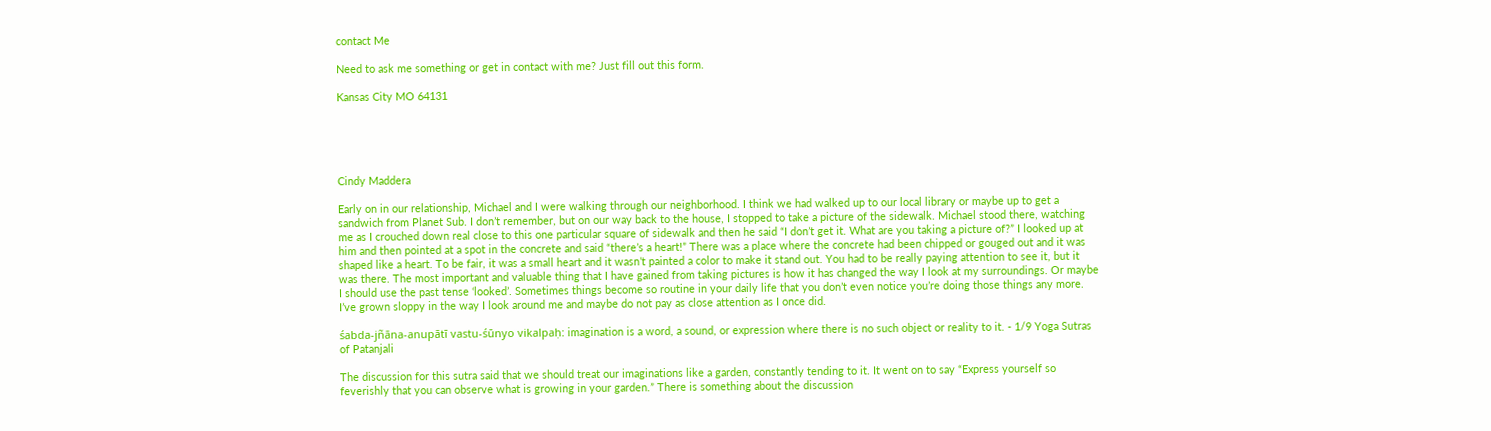contact Me

Need to ask me something or get in contact with me? Just fill out this form.

Kansas City MO 64131





Cindy Maddera

Early on in our relationship, Michael and I were walking through our neighborhood. I think we had walked up to our local library or maybe up to get a sandwich from Planet Sub. I don’t remember, but on our way back to the house, I stopped to take a picture of the sidewalk. Michael stood there, watching me as I crouched down real close to this one particular square of sidewalk and then he said “I don’t get it. What are you taking a picture of?” I looked up at him and then pointed at a spot in the concrete and said “there’s a heart!” There was a place where the concrete had been chipped or gouged out and it was shaped like a heart. To be fair, it was a small heart and it wasn’t painted a color to make it stand out. You had to be really paying attention to see it, but it was there. The most important and valuable thing that I have gained from taking pictures is how it has changed the way I look at my surroundings. Or maybe I should use the past tense ‘looked’. Sometimes things become so routine in your daily life that you don’t even notice you’re doing those things any more. I’ve grown sloppy in the way I look around me and maybe do not pay as close attention as I once did.

śabda-jñāna-anupātī vastu-śūnyo vikalpaḥ: imagination is a word, a sound, or expression where there is no such object or reality to it. - 1/9 Yoga Sutras of Patanjali

The discussion for this sutra said that we should treat our imaginations like a garden, constantly tending to it. It went on to say “Express yourself so feverishly that you can observe what is growing in your garden.” There is something about the discussion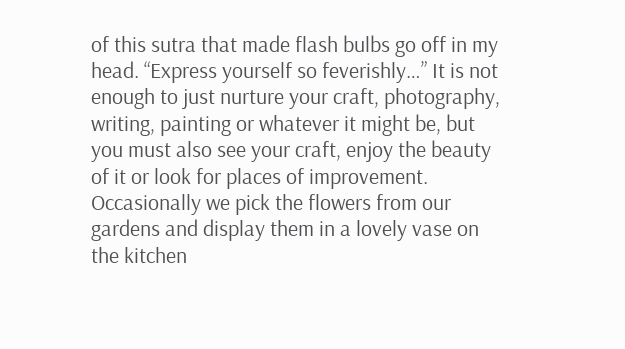of this sutra that made flash bulbs go off in my head. “Express yourself so feverishly…” It is not enough to just nurture your craft, photography, writing, painting or whatever it might be, but you must also see your craft, enjoy the beauty of it or look for places of improvement. Occasionally we pick the flowers from our gardens and display them in a lovely vase on the kitchen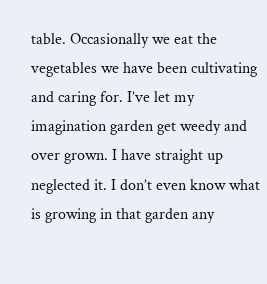table. Occasionally we eat the vegetables we have been cultivating and caring for. I’ve let my imagination garden get weedy and over grown. I have straight up neglected it. I don’t even know what is growing in that garden any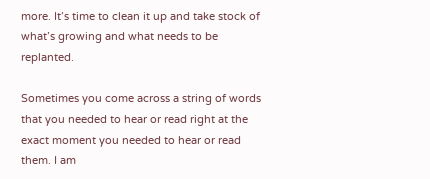more. It’s time to clean it up and take stock of what’s growing and what needs to be replanted.

Sometimes you come across a string of words that you needed to hear or read right at the exact moment you needed to hear or read them. I am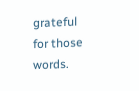grateful for those words.